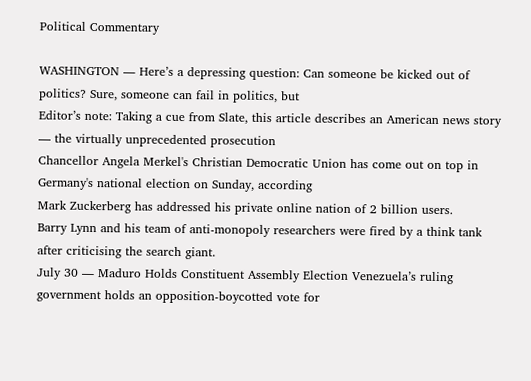Political Commentary

WASHINGTON ― Here’s a depressing question: Can someone be kicked out of politics? Sure, someone can fail in politics, but
Editor’s note: Taking a cue from Slate, this article describes an American news story — the virtually unprecedented prosecution
Chancellor Angela Merkel's Christian Democratic Union has come out on top in Germany's national election on Sunday, according
Mark Zuckerberg has addressed his private online nation of 2 billion users.
Barry Lynn and his team of anti-monopoly researchers were fired by a think tank after criticising the search giant.
July 30 ― Maduro Holds Constituent Assembly Election Venezuela’s ruling government holds an opposition-boycotted vote for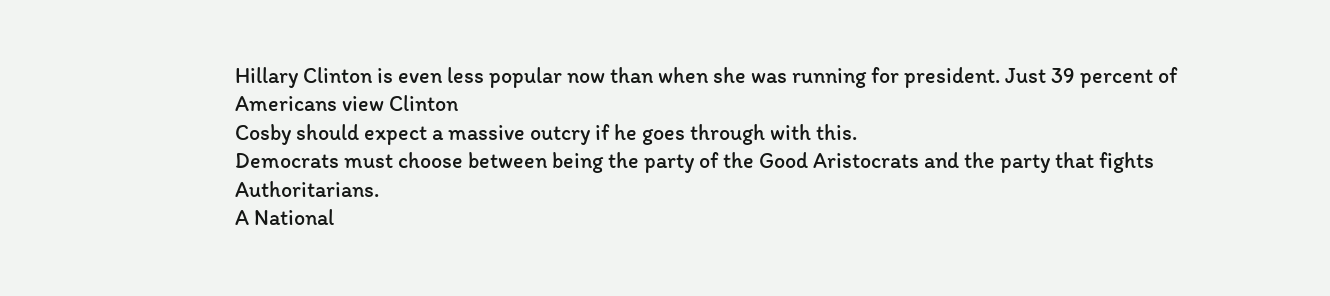Hillary Clinton is even less popular now than when she was running for president. Just 39 percent of Americans view Clinton
Cosby should expect a massive outcry if he goes through with this.
Democrats must choose between being the party of the Good Aristocrats and the party that fights Authoritarians.
A National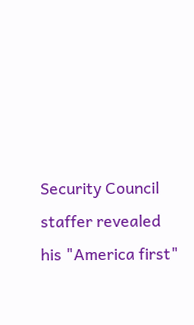Security Council staffer revealed his "America first"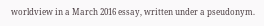worldview in a March 2016 essay, written under a pseudonym.